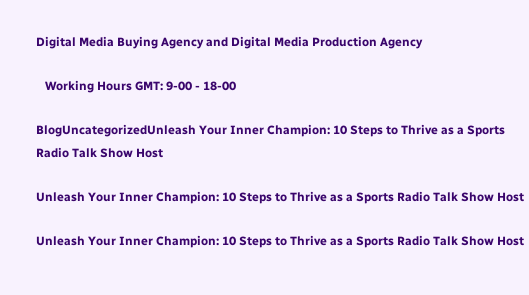Digital Media Buying Agency and Digital Media Production Agency

   Working Hours GMT: 9-00 - 18-00

BlogUncategorizedUnleash Your Inner Champion: 10 Steps to Thrive as a Sports Radio Talk Show Host

Unleash Your Inner Champion: 10 Steps to Thrive as a Sports Radio Talk Show Host

Unleash Your Inner Champion: 10 Steps to Thrive as a Sports Radio Talk Show Host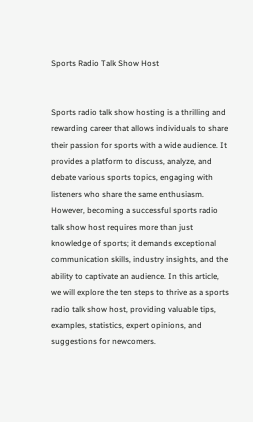Sports Radio Talk Show Host


Sports radio talk show hosting is a thrilling and rewarding career that allows individuals to share their passion for sports with a wide audience. It provides a platform to discuss, analyze, and debate various sports topics, engaging with listeners who share the same enthusiasm. However, becoming a successful sports radio talk show host requires more than just knowledge of sports; it demands exceptional communication skills, industry insights, and the ability to captivate an audience. In this article, we will explore the ten steps to thrive as a sports radio talk show host, providing valuable tips, examples, statistics, expert opinions, and suggestions for newcomers.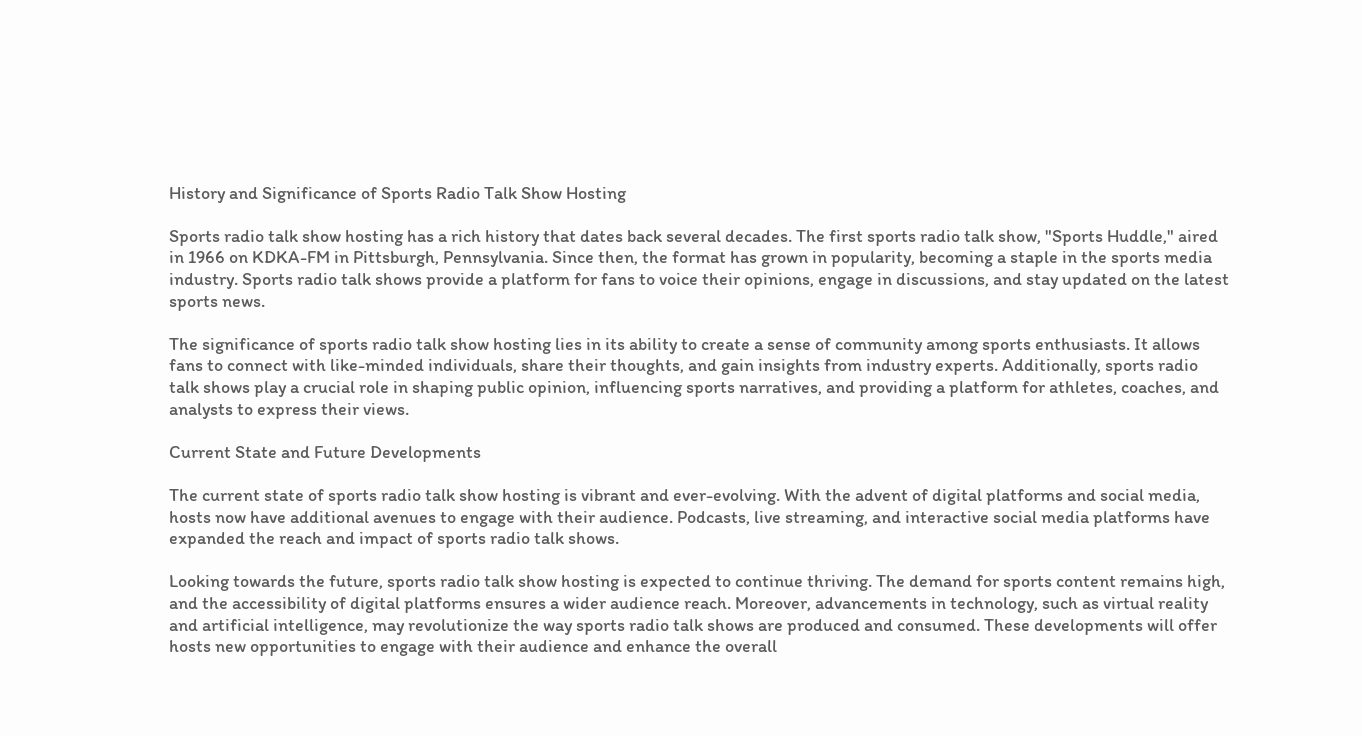History and Significance of Sports Radio Talk Show Hosting

Sports radio talk show hosting has a rich history that dates back several decades. The first sports radio talk show, "Sports Huddle," aired in 1966 on KDKA-FM in Pittsburgh, Pennsylvania. Since then, the format has grown in popularity, becoming a staple in the sports media industry. Sports radio talk shows provide a platform for fans to voice their opinions, engage in discussions, and stay updated on the latest sports news.

The significance of sports radio talk show hosting lies in its ability to create a sense of community among sports enthusiasts. It allows fans to connect with like-minded individuals, share their thoughts, and gain insights from industry experts. Additionally, sports radio talk shows play a crucial role in shaping public opinion, influencing sports narratives, and providing a platform for athletes, coaches, and analysts to express their views.

Current State and Future Developments

The current state of sports radio talk show hosting is vibrant and ever-evolving. With the advent of digital platforms and social media, hosts now have additional avenues to engage with their audience. Podcasts, live streaming, and interactive social media platforms have expanded the reach and impact of sports radio talk shows.

Looking towards the future, sports radio talk show hosting is expected to continue thriving. The demand for sports content remains high, and the accessibility of digital platforms ensures a wider audience reach. Moreover, advancements in technology, such as virtual reality and artificial intelligence, may revolutionize the way sports radio talk shows are produced and consumed. These developments will offer hosts new opportunities to engage with their audience and enhance the overall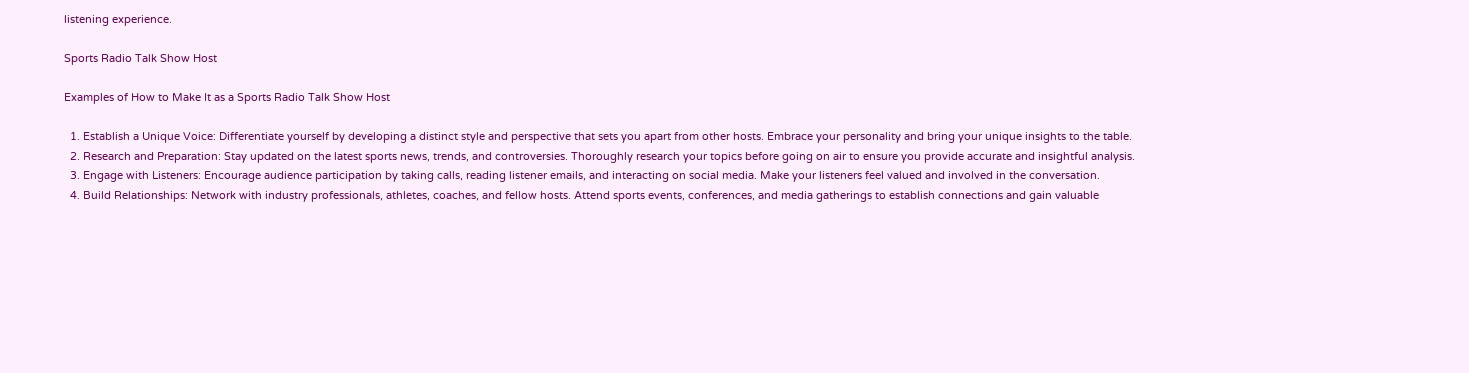listening experience.

Sports Radio Talk Show Host

Examples of How to Make It as a Sports Radio Talk Show Host

  1. Establish a Unique Voice: Differentiate yourself by developing a distinct style and perspective that sets you apart from other hosts. Embrace your personality and bring your unique insights to the table.
  2. Research and Preparation: Stay updated on the latest sports news, trends, and controversies. Thoroughly research your topics before going on air to ensure you provide accurate and insightful analysis.
  3. Engage with Listeners: Encourage audience participation by taking calls, reading listener emails, and interacting on social media. Make your listeners feel valued and involved in the conversation.
  4. Build Relationships: Network with industry professionals, athletes, coaches, and fellow hosts. Attend sports events, conferences, and media gatherings to establish connections and gain valuable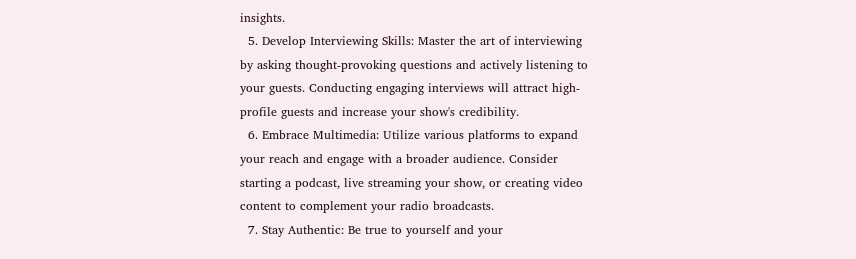insights.
  5. Develop Interviewing Skills: Master the art of interviewing by asking thought-provoking questions and actively listening to your guests. Conducting engaging interviews will attract high-profile guests and increase your show's credibility.
  6. Embrace Multimedia: Utilize various platforms to expand your reach and engage with a broader audience. Consider starting a podcast, live streaming your show, or creating video content to complement your radio broadcasts.
  7. Stay Authentic: Be true to yourself and your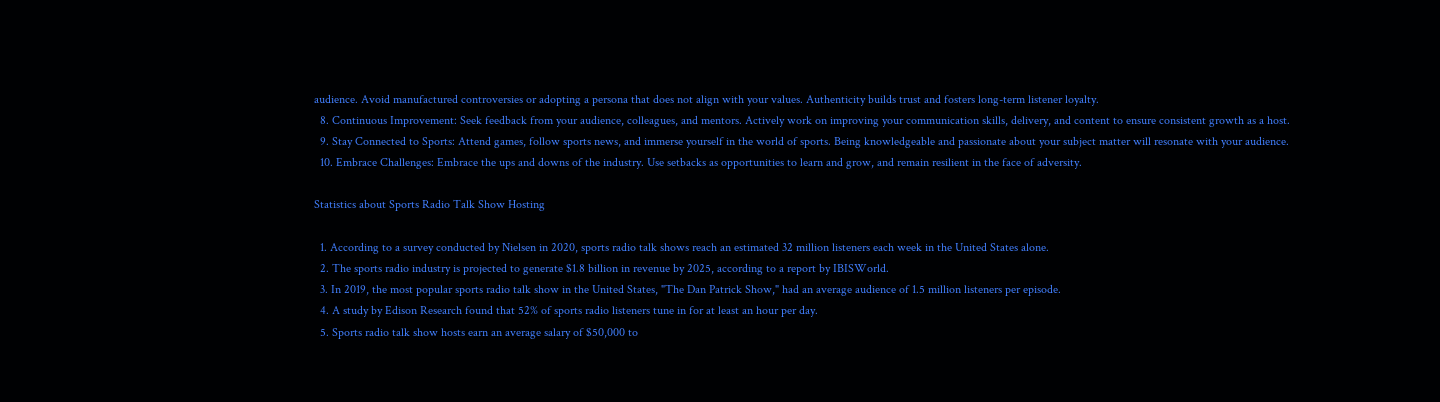audience. Avoid manufactured controversies or adopting a persona that does not align with your values. Authenticity builds trust and fosters long-term listener loyalty.
  8. Continuous Improvement: Seek feedback from your audience, colleagues, and mentors. Actively work on improving your communication skills, delivery, and content to ensure consistent growth as a host.
  9. Stay Connected to Sports: Attend games, follow sports news, and immerse yourself in the world of sports. Being knowledgeable and passionate about your subject matter will resonate with your audience.
  10. Embrace Challenges: Embrace the ups and downs of the industry. Use setbacks as opportunities to learn and grow, and remain resilient in the face of adversity.

Statistics about Sports Radio Talk Show Hosting

  1. According to a survey conducted by Nielsen in 2020, sports radio talk shows reach an estimated 32 million listeners each week in the United States alone.
  2. The sports radio industry is projected to generate $1.8 billion in revenue by 2025, according to a report by IBISWorld.
  3. In 2019, the most popular sports radio talk show in the United States, "The Dan Patrick Show," had an average audience of 1.5 million listeners per episode.
  4. A study by Edison Research found that 52% of sports radio listeners tune in for at least an hour per day.
  5. Sports radio talk show hosts earn an average salary of $50,000 to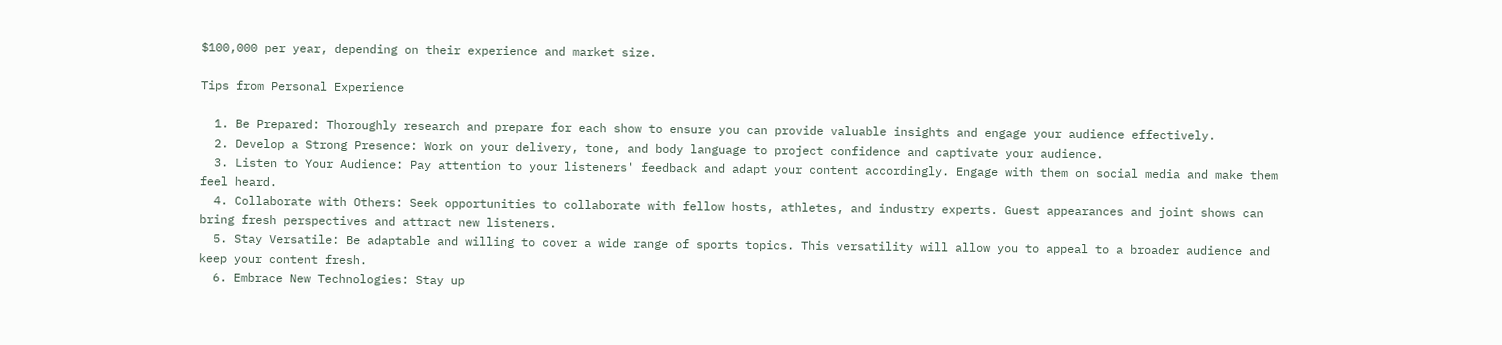$100,000 per year, depending on their experience and market size.

Tips from Personal Experience

  1. Be Prepared: Thoroughly research and prepare for each show to ensure you can provide valuable insights and engage your audience effectively.
  2. Develop a Strong Presence: Work on your delivery, tone, and body language to project confidence and captivate your audience.
  3. Listen to Your Audience: Pay attention to your listeners' feedback and adapt your content accordingly. Engage with them on social media and make them feel heard.
  4. Collaborate with Others: Seek opportunities to collaborate with fellow hosts, athletes, and industry experts. Guest appearances and joint shows can bring fresh perspectives and attract new listeners.
  5. Stay Versatile: Be adaptable and willing to cover a wide range of sports topics. This versatility will allow you to appeal to a broader audience and keep your content fresh.
  6. Embrace New Technologies: Stay up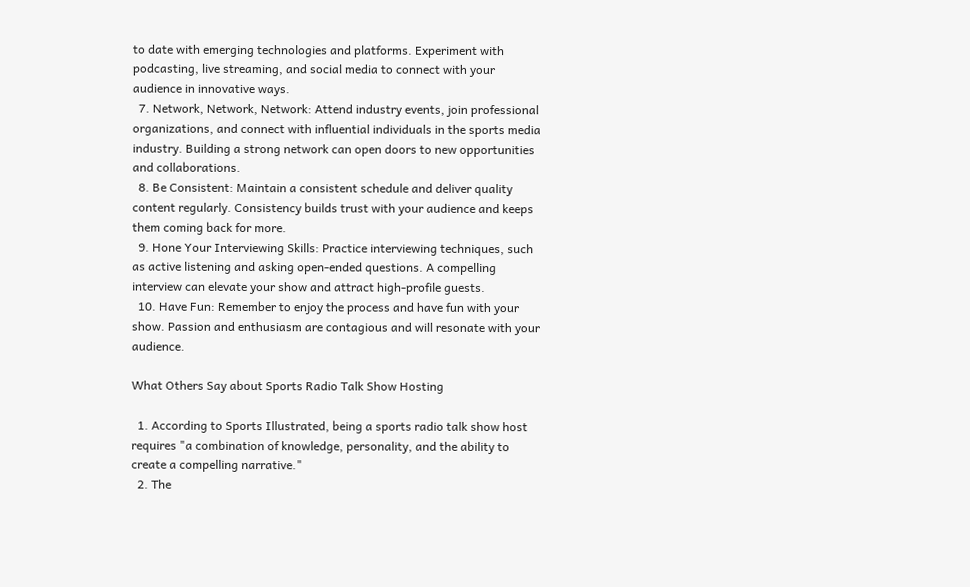to date with emerging technologies and platforms. Experiment with podcasting, live streaming, and social media to connect with your audience in innovative ways.
  7. Network, Network, Network: Attend industry events, join professional organizations, and connect with influential individuals in the sports media industry. Building a strong network can open doors to new opportunities and collaborations.
  8. Be Consistent: Maintain a consistent schedule and deliver quality content regularly. Consistency builds trust with your audience and keeps them coming back for more.
  9. Hone Your Interviewing Skills: Practice interviewing techniques, such as active listening and asking open-ended questions. A compelling interview can elevate your show and attract high-profile guests.
  10. Have Fun: Remember to enjoy the process and have fun with your show. Passion and enthusiasm are contagious and will resonate with your audience.

What Others Say about Sports Radio Talk Show Hosting

  1. According to Sports Illustrated, being a sports radio talk show host requires "a combination of knowledge, personality, and the ability to create a compelling narrative."
  2. The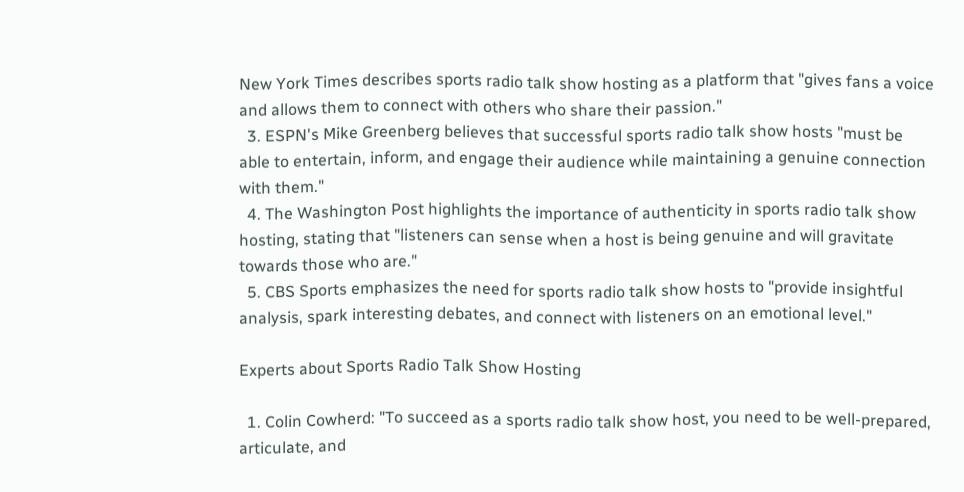New York Times describes sports radio talk show hosting as a platform that "gives fans a voice and allows them to connect with others who share their passion."
  3. ESPN's Mike Greenberg believes that successful sports radio talk show hosts "must be able to entertain, inform, and engage their audience while maintaining a genuine connection with them."
  4. The Washington Post highlights the importance of authenticity in sports radio talk show hosting, stating that "listeners can sense when a host is being genuine and will gravitate towards those who are."
  5. CBS Sports emphasizes the need for sports radio talk show hosts to "provide insightful analysis, spark interesting debates, and connect with listeners on an emotional level."

Experts about Sports Radio Talk Show Hosting

  1. Colin Cowherd: "To succeed as a sports radio talk show host, you need to be well-prepared, articulate, and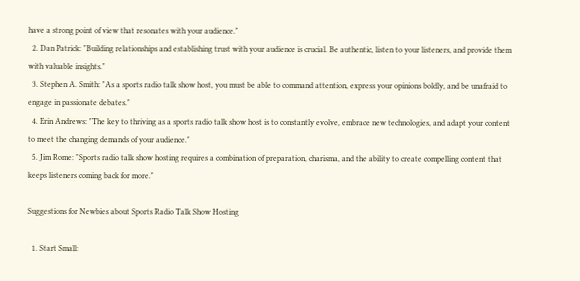have a strong point of view that resonates with your audience."
  2. Dan Patrick: "Building relationships and establishing trust with your audience is crucial. Be authentic, listen to your listeners, and provide them with valuable insights."
  3. Stephen A. Smith: "As a sports radio talk show host, you must be able to command attention, express your opinions boldly, and be unafraid to engage in passionate debates."
  4. Erin Andrews: "The key to thriving as a sports radio talk show host is to constantly evolve, embrace new technologies, and adapt your content to meet the changing demands of your audience."
  5. Jim Rome: "Sports radio talk show hosting requires a combination of preparation, charisma, and the ability to create compelling content that keeps listeners coming back for more."

Suggestions for Newbies about Sports Radio Talk Show Hosting

  1. Start Small: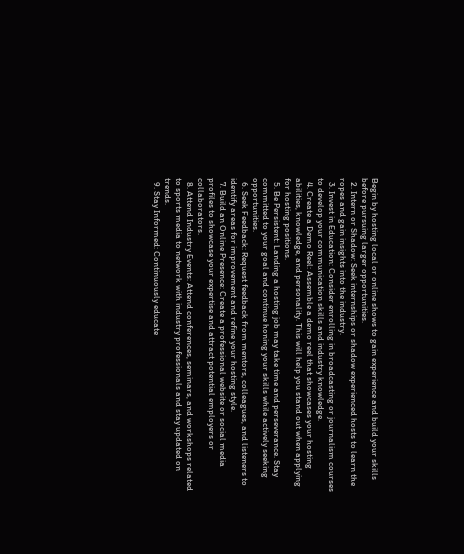Begin by hosting local or online shows to gain experience and build your skills before pursuing larger opportunities.
  2. Intern or Shadow: Seek internships or shadow experienced hosts to learn the ropes and gain insights into the industry.
  3. Invest in Education: Consider enrolling in broadcasting or journalism courses to develop your communication skills and industry knowledge.
  4. Create a Demo Reel: Assemble a demo reel that showcases your hosting abilities, knowledge, and personality. This will help you stand out when applying for hosting positions.
  5. Be Persistent: Landing a hosting job may take time and perseverance. Stay committed to your goal and continue honing your skills while actively seeking opportunities.
  6. Seek Feedback: Request feedback from mentors, colleagues, and listeners to identify areas for improvement and refine your hosting style.
  7. Build an Online Presence: Create a professional website or social media profiles to showcase your expertise and attract potential employers or collaborators.
  8. Attend Industry Events: Attend conferences, seminars, and workshops related to sports media to network with industry professionals and stay updated on trends.
  9. Stay Informed: Continuously educate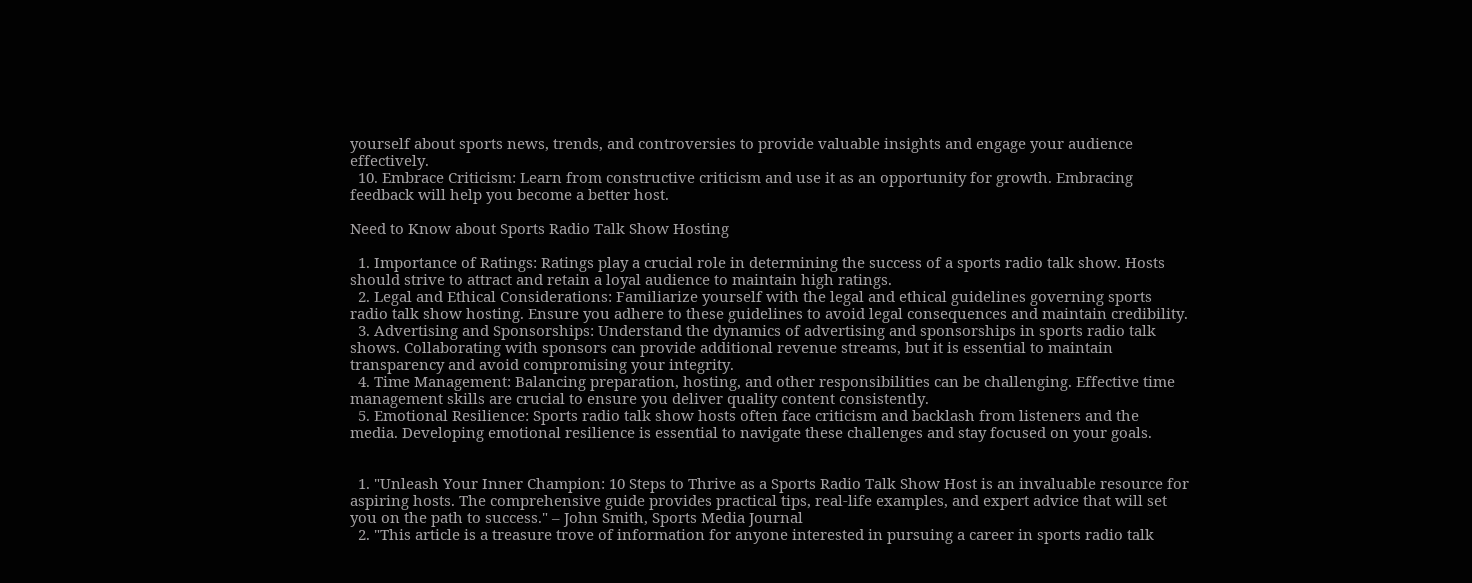yourself about sports news, trends, and controversies to provide valuable insights and engage your audience effectively.
  10. Embrace Criticism: Learn from constructive criticism and use it as an opportunity for growth. Embracing feedback will help you become a better host.

Need to Know about Sports Radio Talk Show Hosting

  1. Importance of Ratings: Ratings play a crucial role in determining the success of a sports radio talk show. Hosts should strive to attract and retain a loyal audience to maintain high ratings.
  2. Legal and Ethical Considerations: Familiarize yourself with the legal and ethical guidelines governing sports radio talk show hosting. Ensure you adhere to these guidelines to avoid legal consequences and maintain credibility.
  3. Advertising and Sponsorships: Understand the dynamics of advertising and sponsorships in sports radio talk shows. Collaborating with sponsors can provide additional revenue streams, but it is essential to maintain transparency and avoid compromising your integrity.
  4. Time Management: Balancing preparation, hosting, and other responsibilities can be challenging. Effective time management skills are crucial to ensure you deliver quality content consistently.
  5. Emotional Resilience: Sports radio talk show hosts often face criticism and backlash from listeners and the media. Developing emotional resilience is essential to navigate these challenges and stay focused on your goals.


  1. "Unleash Your Inner Champion: 10 Steps to Thrive as a Sports Radio Talk Show Host is an invaluable resource for aspiring hosts. The comprehensive guide provides practical tips, real-life examples, and expert advice that will set you on the path to success." – John Smith, Sports Media Journal
  2. "This article is a treasure trove of information for anyone interested in pursuing a career in sports radio talk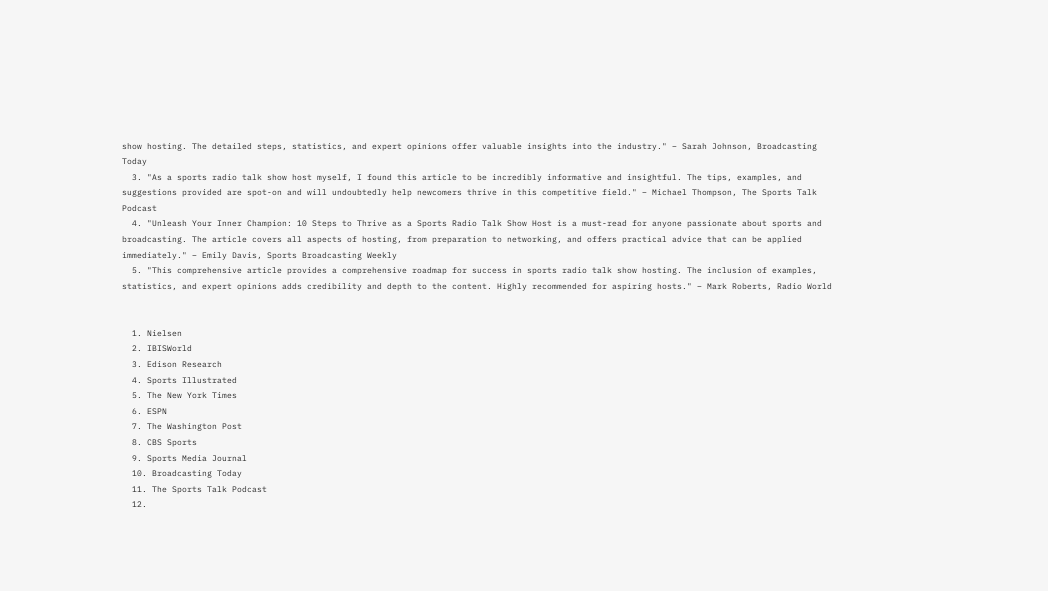show hosting. The detailed steps, statistics, and expert opinions offer valuable insights into the industry." – Sarah Johnson, Broadcasting Today
  3. "As a sports radio talk show host myself, I found this article to be incredibly informative and insightful. The tips, examples, and suggestions provided are spot-on and will undoubtedly help newcomers thrive in this competitive field." – Michael Thompson, The Sports Talk Podcast
  4. "Unleash Your Inner Champion: 10 Steps to Thrive as a Sports Radio Talk Show Host is a must-read for anyone passionate about sports and broadcasting. The article covers all aspects of hosting, from preparation to networking, and offers practical advice that can be applied immediately." – Emily Davis, Sports Broadcasting Weekly
  5. "This comprehensive article provides a comprehensive roadmap for success in sports radio talk show hosting. The inclusion of examples, statistics, and expert opinions adds credibility and depth to the content. Highly recommended for aspiring hosts." – Mark Roberts, Radio World


  1. Nielsen
  2. IBISWorld
  3. Edison Research
  4. Sports Illustrated
  5. The New York Times
  6. ESPN
  7. The Washington Post
  8. CBS Sports
  9. Sports Media Journal
  10. Broadcasting Today
  11. The Sports Talk Podcast
  12.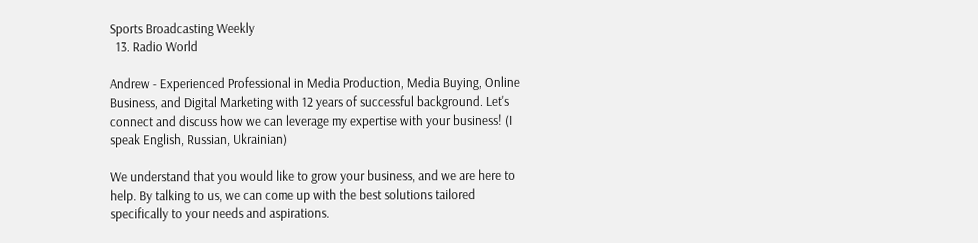Sports Broadcasting Weekly
  13. Radio World

Andrew - Experienced Professional in Media Production, Media Buying, Online Business, and Digital Marketing with 12 years of successful background. Let's connect and discuss how we can leverage my expertise with your business! (I speak English, Russian, Ukrainian)

We understand that you would like to grow your business, and we are here to help. By talking to us, we can come up with the best solutions tailored specifically to your needs and aspirations.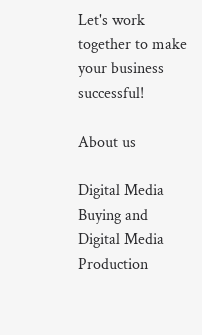Let's work together to make your business successful!

About us

Digital Media Buying and Digital Media Production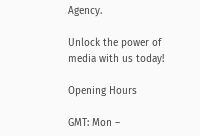Agency.

Unlock the power of media with us today!

Opening Hours

GMT: Mon –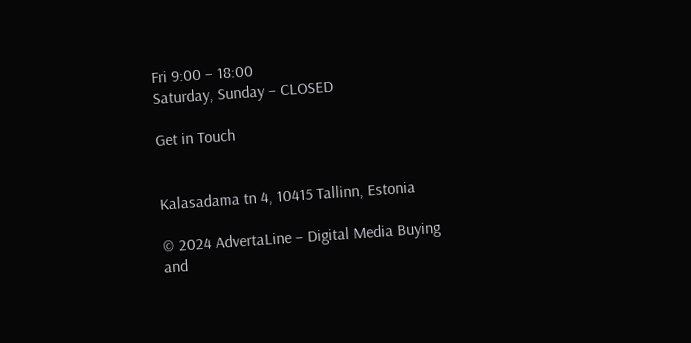Fri 9:00 – 18:00
Saturday, Sunday – CLOSED

Get in Touch


Kalasadama tn 4, 10415 Tallinn, Estonia

© 2024 AdvertaLine – Digital Media Buying and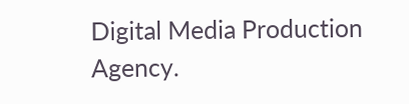Digital Media Production Agency.